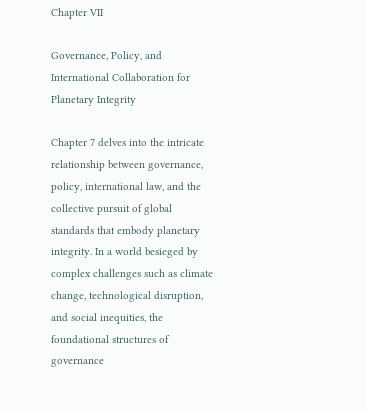Chapter VII

Governance, Policy, and International Collaboration for Planetary Integrity

Chapter 7 delves into the intricate relationship between governance, policy, international law, and the collective pursuit of global standards that embody planetary integrity. In a world besieged by complex challenges such as climate change, technological disruption, and social inequities, the foundational structures of governance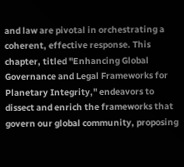and law are pivotal in orchestrating a coherent, effective response. This chapter, titled "Enhancing Global Governance and Legal Frameworks for Planetary Integrity," endeavors to dissect and enrich the frameworks that govern our global community, proposing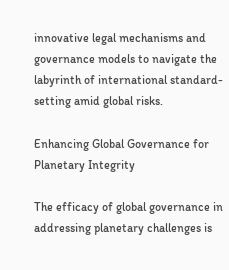innovative legal mechanisms and governance models to navigate the labyrinth of international standard-setting amid global risks.

Enhancing Global Governance for Planetary Integrity

The efficacy of global governance in addressing planetary challenges is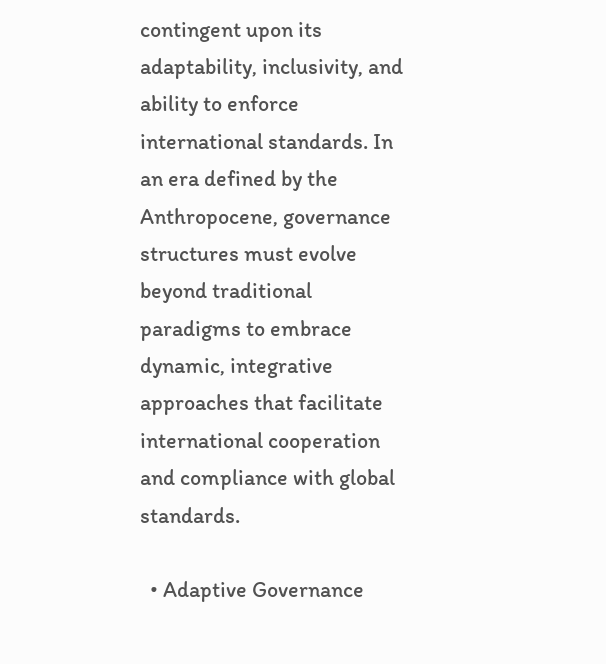contingent upon its adaptability, inclusivity, and ability to enforce international standards. In an era defined by the Anthropocene, governance structures must evolve beyond traditional paradigms to embrace dynamic, integrative approaches that facilitate international cooperation and compliance with global standards.

  • Adaptive Governance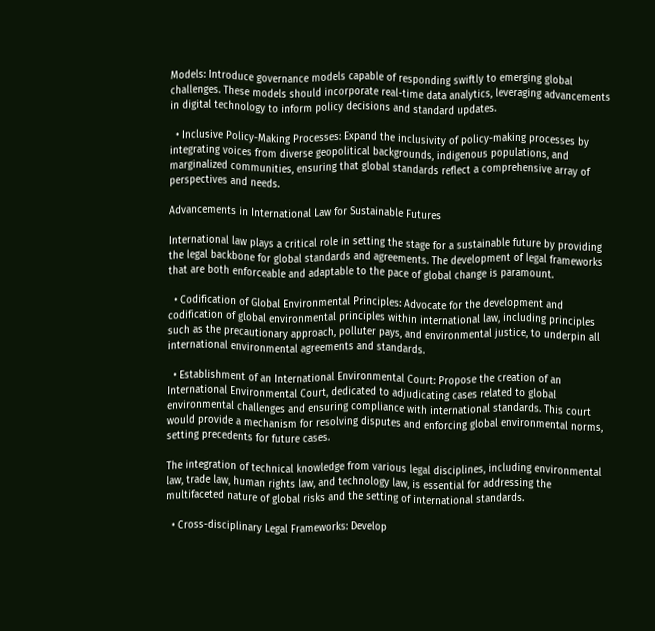Models: Introduce governance models capable of responding swiftly to emerging global challenges. These models should incorporate real-time data analytics, leveraging advancements in digital technology to inform policy decisions and standard updates.

  • Inclusive Policy-Making Processes: Expand the inclusivity of policy-making processes by integrating voices from diverse geopolitical backgrounds, indigenous populations, and marginalized communities, ensuring that global standards reflect a comprehensive array of perspectives and needs.

Advancements in International Law for Sustainable Futures

International law plays a critical role in setting the stage for a sustainable future by providing the legal backbone for global standards and agreements. The development of legal frameworks that are both enforceable and adaptable to the pace of global change is paramount.

  • Codification of Global Environmental Principles: Advocate for the development and codification of global environmental principles within international law, including principles such as the precautionary approach, polluter pays, and environmental justice, to underpin all international environmental agreements and standards.

  • Establishment of an International Environmental Court: Propose the creation of an International Environmental Court, dedicated to adjudicating cases related to global environmental challenges and ensuring compliance with international standards. This court would provide a mechanism for resolving disputes and enforcing global environmental norms, setting precedents for future cases.

The integration of technical knowledge from various legal disciplines, including environmental law, trade law, human rights law, and technology law, is essential for addressing the multifaceted nature of global risks and the setting of international standards.

  • Cross-disciplinary Legal Frameworks: Develop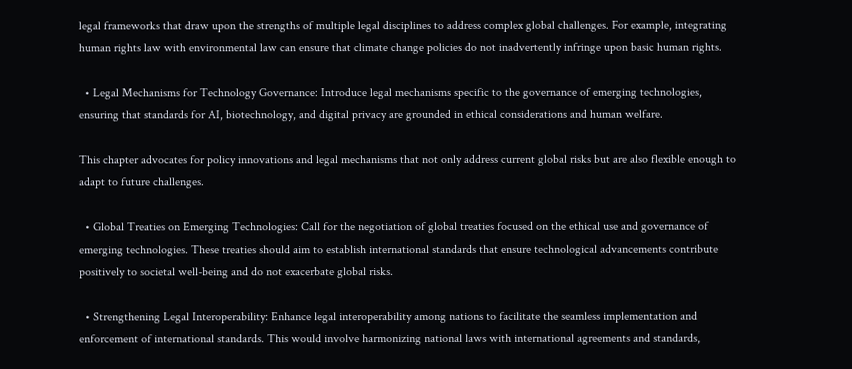legal frameworks that draw upon the strengths of multiple legal disciplines to address complex global challenges. For example, integrating human rights law with environmental law can ensure that climate change policies do not inadvertently infringe upon basic human rights.

  • Legal Mechanisms for Technology Governance: Introduce legal mechanisms specific to the governance of emerging technologies, ensuring that standards for AI, biotechnology, and digital privacy are grounded in ethical considerations and human welfare.

This chapter advocates for policy innovations and legal mechanisms that not only address current global risks but are also flexible enough to adapt to future challenges.

  • Global Treaties on Emerging Technologies: Call for the negotiation of global treaties focused on the ethical use and governance of emerging technologies. These treaties should aim to establish international standards that ensure technological advancements contribute positively to societal well-being and do not exacerbate global risks.

  • Strengthening Legal Interoperability: Enhance legal interoperability among nations to facilitate the seamless implementation and enforcement of international standards. This would involve harmonizing national laws with international agreements and standards,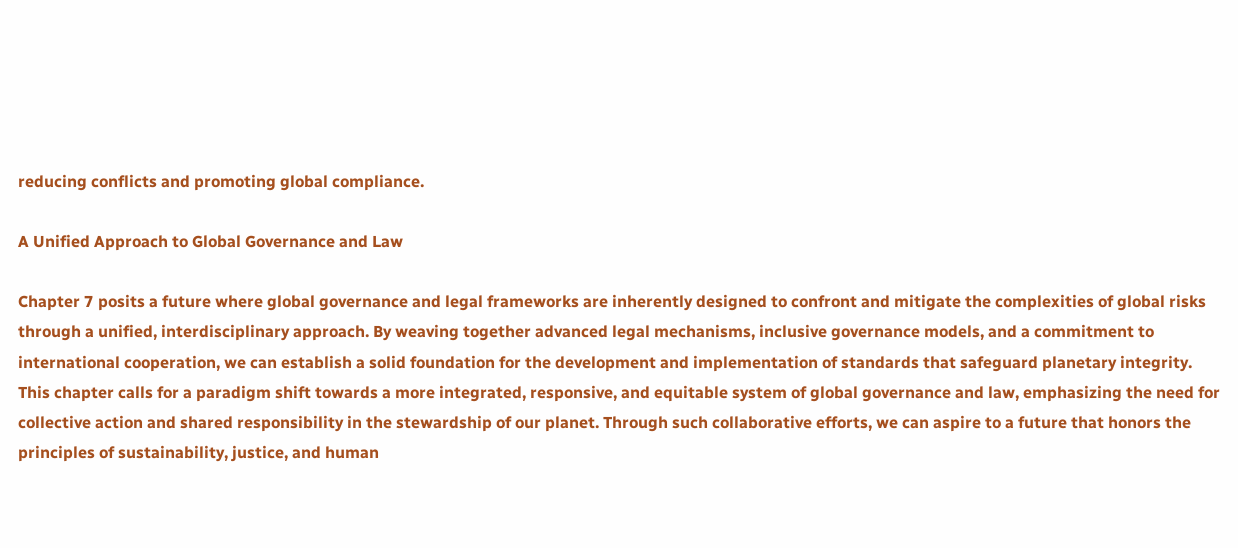reducing conflicts and promoting global compliance.

A Unified Approach to Global Governance and Law

Chapter 7 posits a future where global governance and legal frameworks are inherently designed to confront and mitigate the complexities of global risks through a unified, interdisciplinary approach. By weaving together advanced legal mechanisms, inclusive governance models, and a commitment to international cooperation, we can establish a solid foundation for the development and implementation of standards that safeguard planetary integrity. This chapter calls for a paradigm shift towards a more integrated, responsive, and equitable system of global governance and law, emphasizing the need for collective action and shared responsibility in the stewardship of our planet. Through such collaborative efforts, we can aspire to a future that honors the principles of sustainability, justice, and human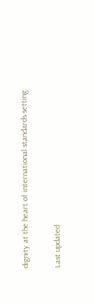dignity at the heart of international standards setting.

Last updated